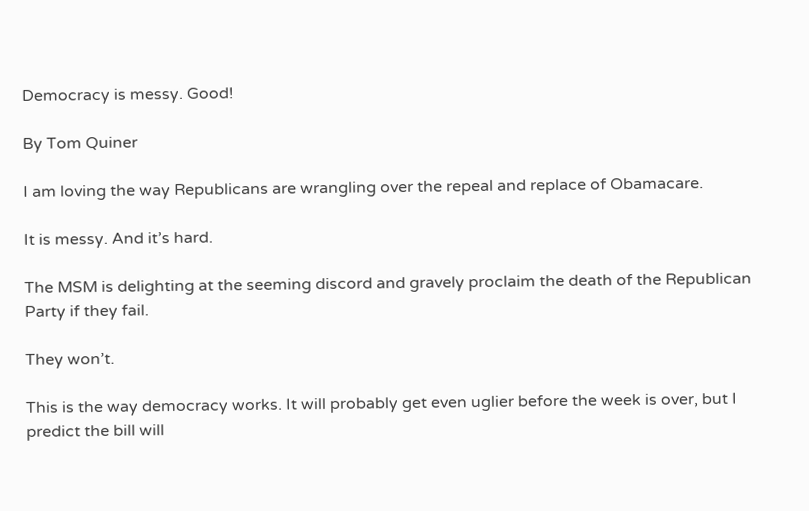Democracy is messy. Good!

By Tom Quiner

I am loving the way Republicans are wrangling over the repeal and replace of Obamacare.

It is messy. And it’s hard.

The MSM is delighting at the seeming discord and gravely proclaim the death of the Republican Party if they fail.

They won’t.

This is the way democracy works. It will probably get even uglier before the week is over, but I predict the bill will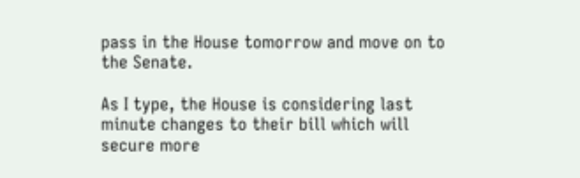pass in the House tomorrow and move on to the Senate.

As I type, the House is considering last minute changes to their bill which will secure more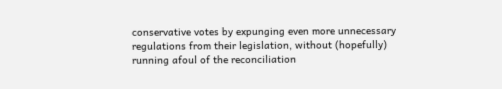conservative votes by expunging even more unnecessary regulations from their legislation, without (hopefully) running afoul of the reconciliation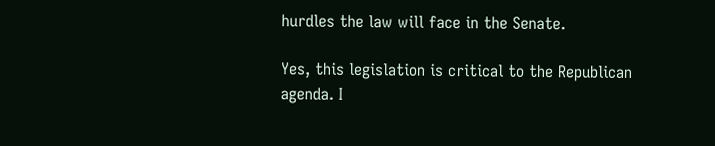hurdles the law will face in the Senate.

Yes, this legislation is critical to the Republican agenda. I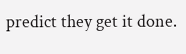predict they get it done.